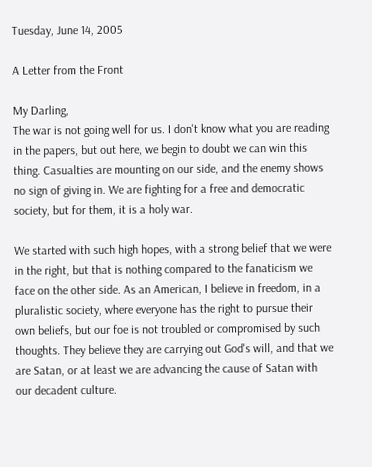Tuesday, June 14, 2005

A Letter from the Front

My Darling,
The war is not going well for us. I don't know what you are reading in the papers, but out here, we begin to doubt we can win this thing. Casualties are mounting on our side, and the enemy shows no sign of giving in. We are fighting for a free and democratic society, but for them, it is a holy war.

We started with such high hopes, with a strong belief that we were in the right, but that is nothing compared to the fanaticism we face on the other side. As an American, I believe in freedom, in a pluralistic society, where everyone has the right to pursue their own beliefs, but our foe is not troubled or compromised by such thoughts. They believe they are carrying out God's will, and that we are Satan, or at least we are advancing the cause of Satan with our decadent culture.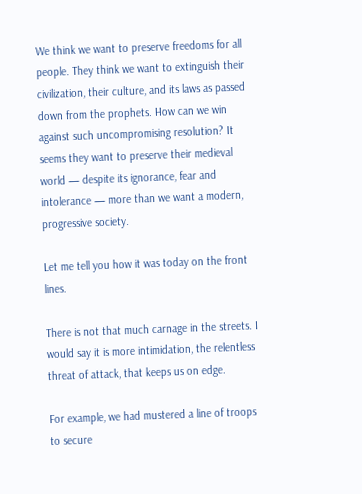We think we want to preserve freedoms for all people. They think we want to extinguish their civilization, their culture, and its laws as passed down from the prophets. How can we win against such uncompromising resolution? It seems they want to preserve their medieval world — despite its ignorance, fear and intolerance — more than we want a modern, progressive society.

Let me tell you how it was today on the front lines.

There is not that much carnage in the streets. I would say it is more intimidation, the relentless threat of attack, that keeps us on edge.

For example, we had mustered a line of troops to secure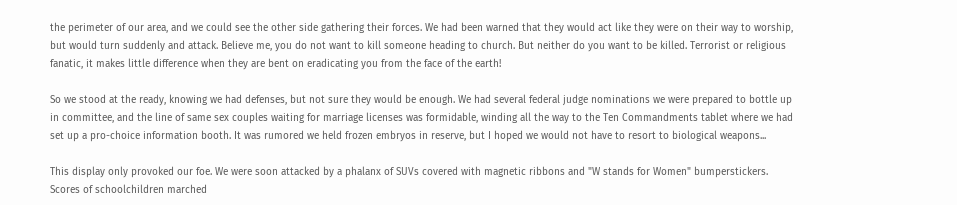the perimeter of our area, and we could see the other side gathering their forces. We had been warned that they would act like they were on their way to worship, but would turn suddenly and attack. Believe me, you do not want to kill someone heading to church. But neither do you want to be killed. Terrorist or religious fanatic, it makes little difference when they are bent on eradicating you from the face of the earth!

So we stood at the ready, knowing we had defenses, but not sure they would be enough. We had several federal judge nominations we were prepared to bottle up in committee, and the line of same sex couples waiting for marriage licenses was formidable, winding all the way to the Ten Commandments tablet where we had set up a pro-choice information booth. It was rumored we held frozen embryos in reserve, but I hoped we would not have to resort to biological weapons...

This display only provoked our foe. We were soon attacked by a phalanx of SUVs covered with magnetic ribbons and "W stands for Women" bumperstickers. Scores of schoolchildren marched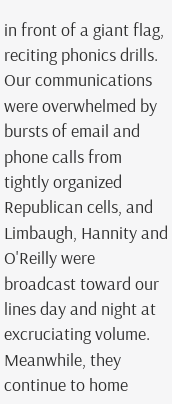in front of a giant flag, reciting phonics drills. Our communications were overwhelmed by bursts of email and phone calls from tightly organized Republican cells, and Limbaugh, Hannity and O'Reilly were broadcast toward our lines day and night at excruciating volume. Meanwhile, they continue to home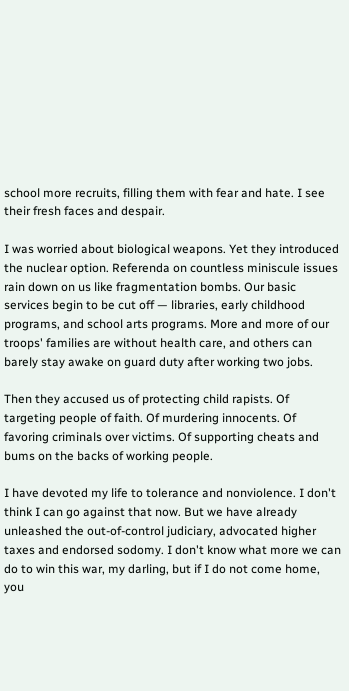school more recruits, filling them with fear and hate. I see their fresh faces and despair.

I was worried about biological weapons. Yet they introduced the nuclear option. Referenda on countless miniscule issues rain down on us like fragmentation bombs. Our basic services begin to be cut off — libraries, early childhood programs, and school arts programs. More and more of our troops' families are without health care, and others can barely stay awake on guard duty after working two jobs.

Then they accused us of protecting child rapists. Of targeting people of faith. Of murdering innocents. Of favoring criminals over victims. Of supporting cheats and bums on the backs of working people.

I have devoted my life to tolerance and nonviolence. I don't think I can go against that now. But we have already unleashed the out-of-control judiciary, advocated higher taxes and endorsed sodomy. I don't know what more we can do to win this war, my darling, but if I do not come home, you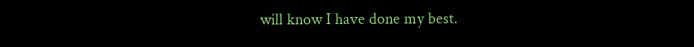will know I have done my best.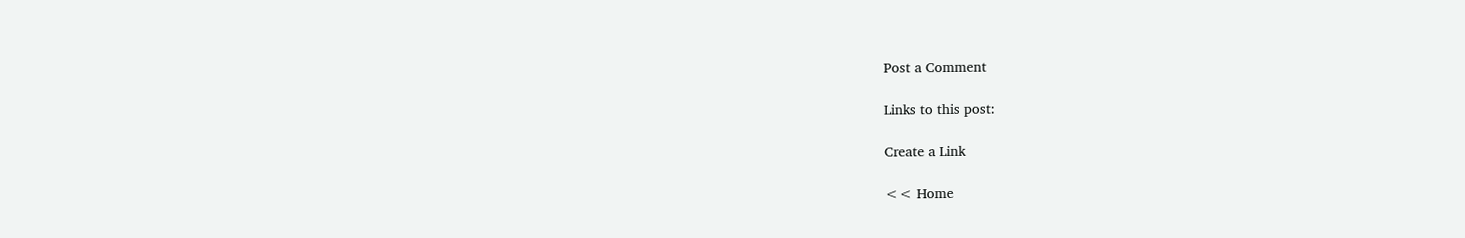Post a Comment

Links to this post:

Create a Link

<< Home